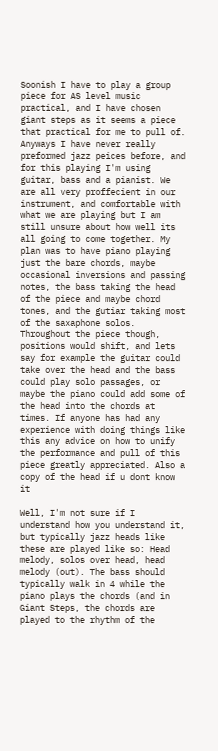Soonish I have to play a group piece for AS level music practical, and I have chosen giant steps as it seems a piece that practical for me to pull of. Anyways I have never really preformed jazz peices before, and for this playing I'm using guitar, bass and a pianist. We are all very proffecient in our instrument, and comfortable with what we are playing but I am still unsure about how well its all going to come together. My plan was to have piano playing just the bare chords, maybe occasional inversions and passing notes, the bass taking the head of the piece and maybe chord tones, and the gutiar taking most of the saxaphone solos.
Throughout the piece though, positions would shift, and lets say for example the guitar could take over the head and the bass could play solo passages, or maybe the piano could add some of the head into the chords at times. If anyone has had any experience with doing things like this any advice on how to unify the performance and pull of this piece greatly appreciated. Also a copy of the head if u dont know it

Well, I'm not sure if I understand how you understand it, but typically jazz heads like these are played like so: Head melody, solos over head, head melody (out). The bass should typically walk in 4 while the piano plays the chords (and in Giant Steps, the chords are played to the rhythm of the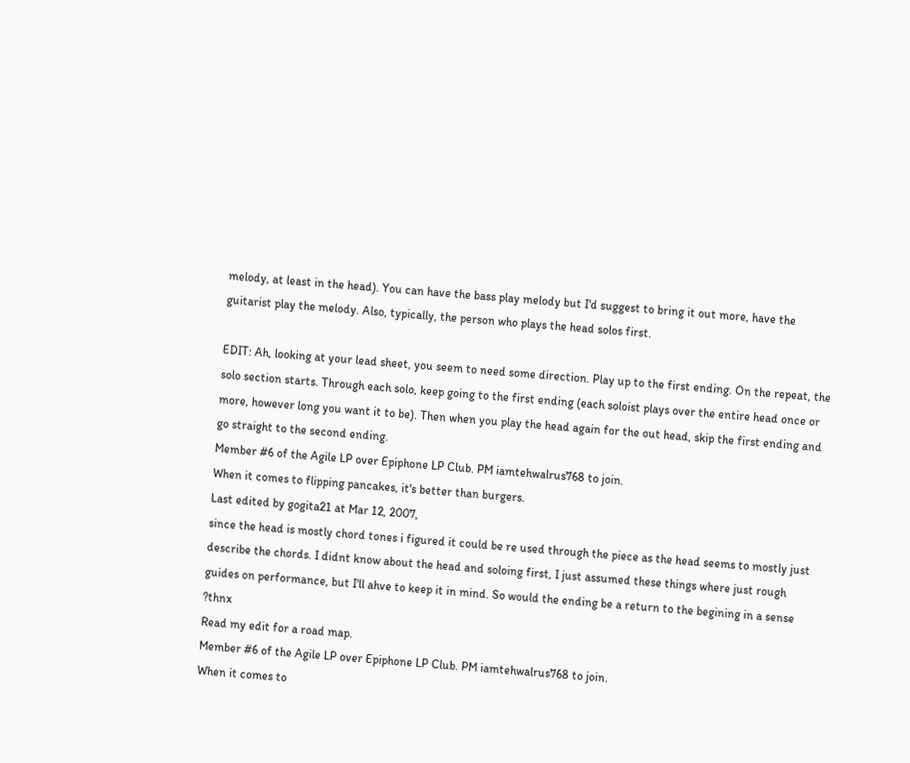melody, at least in the head). You can have the bass play melody but I'd suggest to bring it out more, have the guitarist play the melody. Also, typically, the person who plays the head solos first.

EDIT: Ah, looking at your lead sheet, you seem to need some direction. Play up to the first ending. On the repeat, the solo section starts. Through each solo, keep going to the first ending (each soloist plays over the entire head once or more, however long you want it to be). Then when you play the head again for the out head, skip the first ending and go straight to the second ending.
Member #6 of the Agile LP over Epiphone LP Club. PM iamtehwalrus768 to join.
When it comes to flipping pancakes, it's better than burgers.
Last edited by gogita21 at Mar 12, 2007,
since the head is mostly chord tones i figured it could be re used through the piece as the head seems to mostly just describe the chords. I didnt know about the head and soloing first, I just assumed these things where just rough guides on performance, but I'll ahve to keep it in mind. So would the ending be a return to the begining in a sense ?thnx
Read my edit for a road map.
Member #6 of the Agile LP over Epiphone LP Club. PM iamtehwalrus768 to join.
When it comes to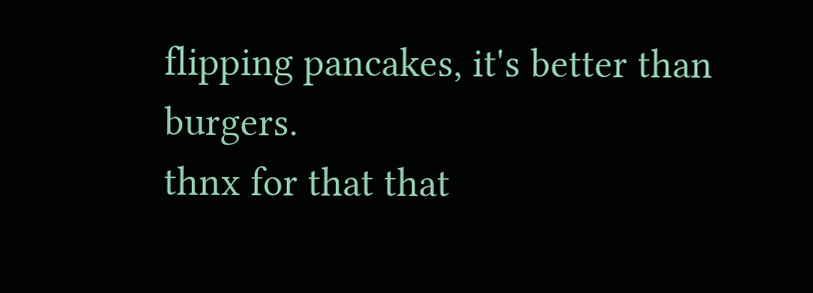flipping pancakes, it's better than burgers.
thnx for that that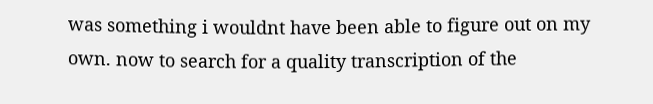was something i wouldnt have been able to figure out on my own. now to search for a quality transcription of the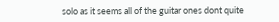solo as it seems all of the guitar ones dont quite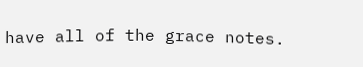have all of the grace notes.